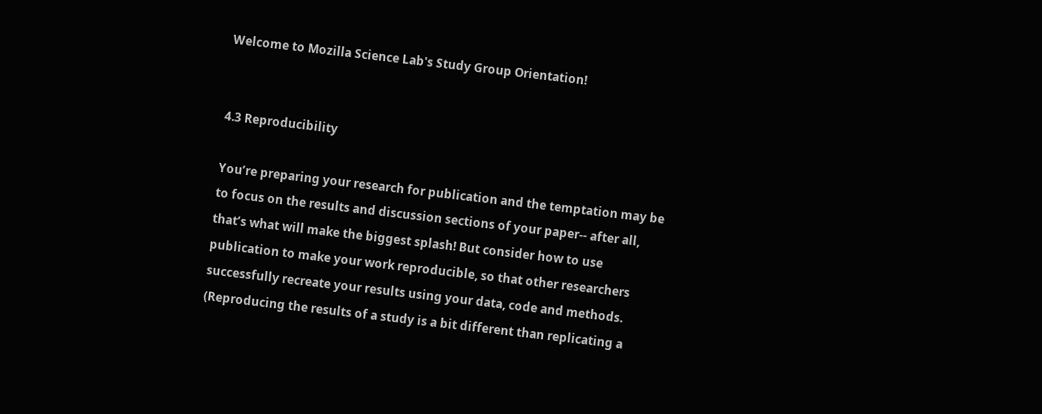Welcome to Mozilla Science Lab's Study Group Orientation!


4.3 Reproducibility

You’re preparing your research for publication and the temptation may be to focus on the results and discussion sections of your paper-- after all, that’s what will make the biggest splash! But consider how to use publication to make your work reproducible, so that other researchers successfully recreate your results using your data, code and methods. (Reproducing the results of a study is a bit different than replicating a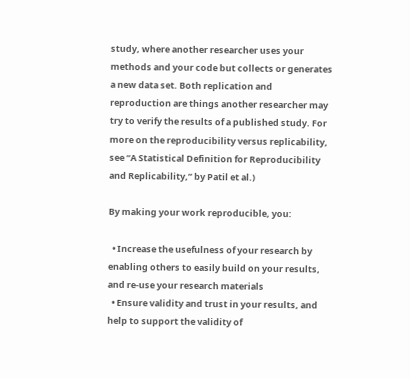study, where another researcher uses your methods and your code but collects or generates a new data set. Both replication and reproduction are things another researcher may try to verify the results of a published study. For more on the reproducibility versus replicability, see “A Statistical Definition for Reproducibility and Replicability,” by Patil et al.)

By making your work reproducible, you:

  • Increase the usefulness of your research by enabling others to easily build on your results, and re-use your research materials
  • Ensure validity and trust in your results, and help to support the validity of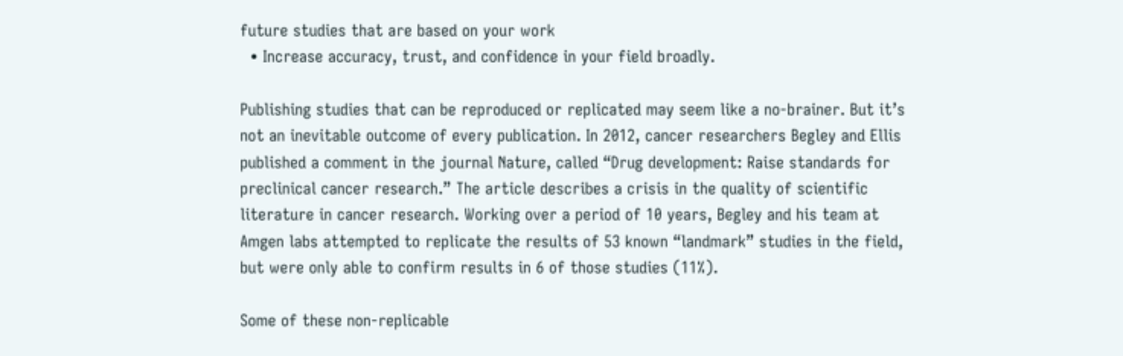future studies that are based on your work
  • Increase accuracy, trust, and confidence in your field broadly.

Publishing studies that can be reproduced or replicated may seem like a no-brainer. But it’s not an inevitable outcome of every publication. In 2012, cancer researchers Begley and Ellis published a comment in the journal Nature, called “Drug development: Raise standards for preclinical cancer research.” The article describes a crisis in the quality of scientific literature in cancer research. Working over a period of 10 years, Begley and his team at Amgen labs attempted to replicate the results of 53 known “landmark” studies in the field, but were only able to confirm results in 6 of those studies (11%).

Some of these non-replicable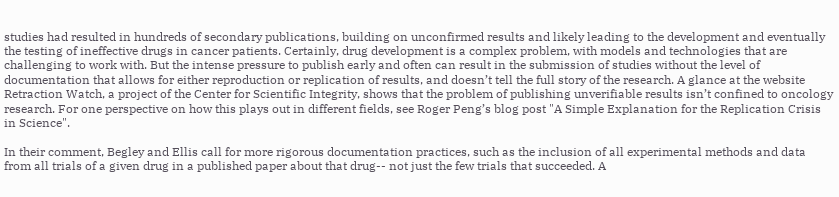studies had resulted in hundreds of secondary publications, building on unconfirmed results and likely leading to the development and eventually the testing of ineffective drugs in cancer patients. Certainly, drug development is a complex problem, with models and technologies that are challenging to work with. But the intense pressure to publish early and often can result in the submission of studies without the level of documentation that allows for either reproduction or replication of results, and doesn’t tell the full story of the research. A glance at the website Retraction Watch, a project of the Center for Scientific Integrity, shows that the problem of publishing unverifiable results isn’t confined to oncology research. For one perspective on how this plays out in different fields, see Roger Peng’s blog post "A Simple Explanation for the Replication Crisis in Science".

In their comment, Begley and Ellis call for more rigorous documentation practices, such as the inclusion of all experimental methods and data from all trials of a given drug in a published paper about that drug-- not just the few trials that succeeded. A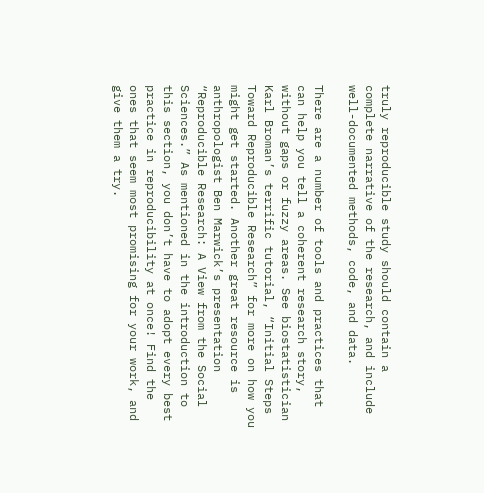truly reproducible study should contain a complete narrative of the research, and include well-documented methods, code, and data.

There are a number of tools and practices that can help you tell a coherent research story, without gaps or fuzzy areas. See biostatistician Karl Broman’s terrific tutorial, “Initial Steps Toward Reproducible Research” for more on how you might get started. Another great resource is anthropologist Ben Marwick’s presentation “Reproducible Research: A View from the Social Sciences.” As mentioned in the introduction to this section, you don’t have to adopt every best practice in reproducibility at once! Find the ones that seem most promising for your work, and give them a try.